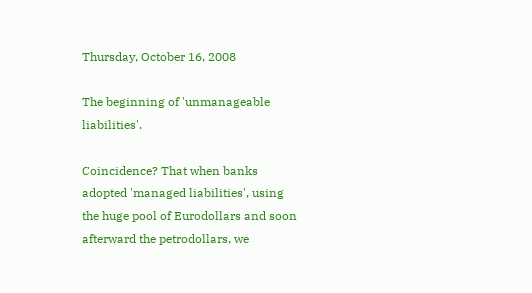Thursday, October 16, 2008

The beginning of 'unmanageable liabilities'.

Coincidence? That when banks adopted 'managed liabilities', using the huge pool of Eurodollars and soon afterward the petrodollars, we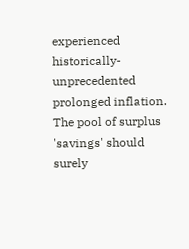experienced historically-unprecedented prolonged inflation. The pool of surplus 'savings' should surely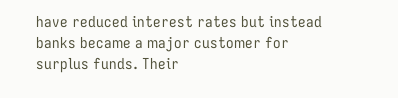have reduced interest rates but instead banks became a major customer for surplus funds. Their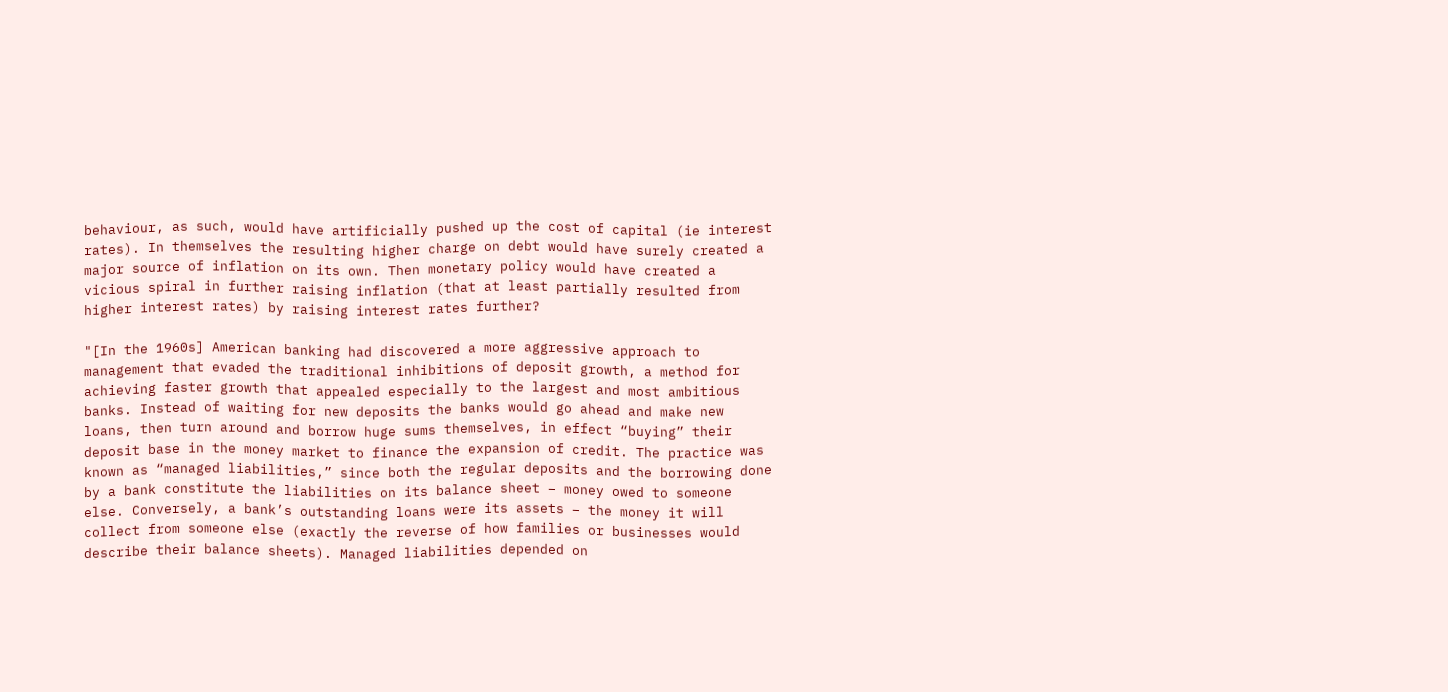behaviour, as such, would have artificially pushed up the cost of capital (ie interest rates). In themselves the resulting higher charge on debt would have surely created a major source of inflation on its own. Then monetary policy would have created a vicious spiral in further raising inflation (that at least partially resulted from higher interest rates) by raising interest rates further?

"[In the 1960s] American banking had discovered a more aggressive approach to management that evaded the traditional inhibitions of deposit growth, a method for achieving faster growth that appealed especially to the largest and most ambitious banks. Instead of waiting for new deposits the banks would go ahead and make new loans, then turn around and borrow huge sums themselves, in effect “buying” their deposit base in the money market to finance the expansion of credit. The practice was known as “managed liabilities,” since both the regular deposits and the borrowing done by a bank constitute the liabilities on its balance sheet – money owed to someone else. Conversely, a bank’s outstanding loans were its assets – the money it will collect from someone else (exactly the reverse of how families or businesses would describe their balance sheets). Managed liabilities depended on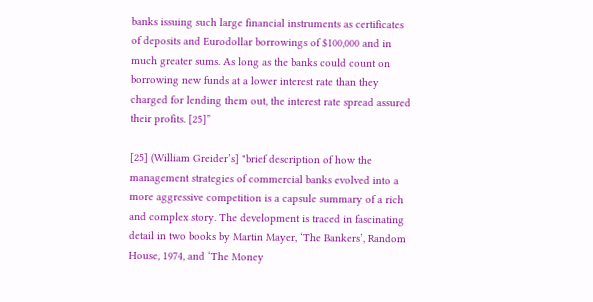banks issuing such large financial instruments as certificates of deposits and Eurodollar borrowings of $100,000 and in much greater sums. As long as the banks could count on borrowing new funds at a lower interest rate than they charged for lending them out, the interest rate spread assured their profits. [25]”

[25] (William Greider’s] "brief description of how the management strategies of commercial banks evolved into a more aggressive competition is a capsule summary of a rich and complex story. The development is traced in fascinating detail in two books by Martin Mayer, ‘The Bankers’, Random House, 1974, and ‘The Money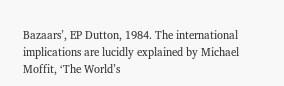Bazaars’, EP Dutton, 1984. The international implications are lucidly explained by Michael Moffit, ‘The World’s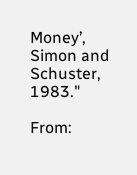Money’, Simon and Schuster, 1983."

From: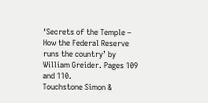‘Secrets of the Temple – How the Federal Reserve runs the country’ by William Greider. Pages 109 and 110.
Touchstone Simon &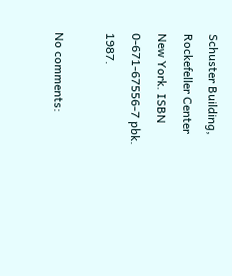Schuster Building, Rockefeller Center New York. ISBN 0-671-67556-7 pbk. 1987.

No comments: